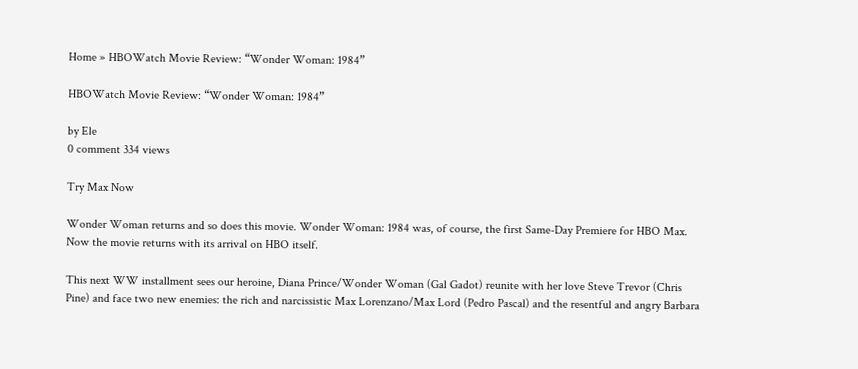Home » HBOWatch Movie Review: “Wonder Woman: 1984”

HBOWatch Movie Review: “Wonder Woman: 1984”

by Ele
0 comment 334 views

Try Max Now

Wonder Woman returns and so does this movie. Wonder Woman: 1984 was, of course, the first Same-Day Premiere for HBO Max. Now the movie returns with its arrival on HBO itself.

This next WW installment sees our heroine, Diana Prince/Wonder Woman (Gal Gadot) reunite with her love Steve Trevor (Chris Pine) and face two new enemies: the rich and narcissistic Max Lorenzano/Max Lord (Pedro Pascal) and the resentful and angry Barbara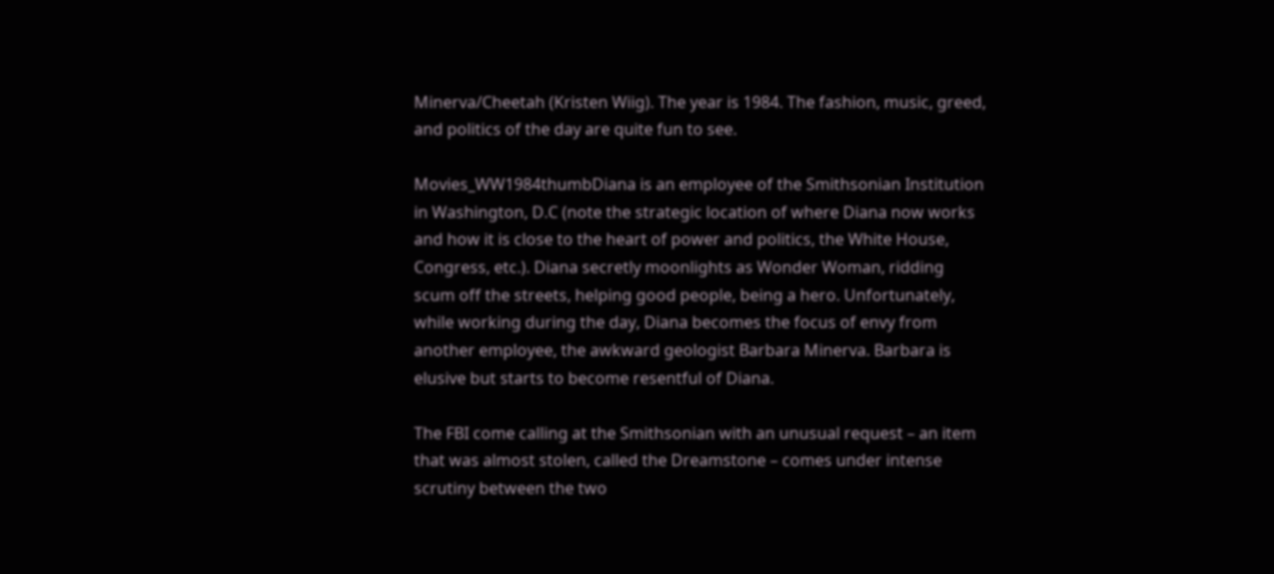Minerva/Cheetah (Kristen Wiig). The year is 1984. The fashion, music, greed, and politics of the day are quite fun to see.

Movies_WW1984thumbDiana is an employee of the Smithsonian Institution in Washington, D.C (note the strategic location of where Diana now works and how it is close to the heart of power and politics, the White House, Congress, etc.). Diana secretly moonlights as Wonder Woman, ridding scum off the streets, helping good people, being a hero. Unfortunately, while working during the day, Diana becomes the focus of envy from another employee, the awkward geologist Barbara Minerva. Barbara is elusive but starts to become resentful of Diana.

The FBI come calling at the Smithsonian with an unusual request – an item that was almost stolen, called the Dreamstone – comes under intense scrutiny between the two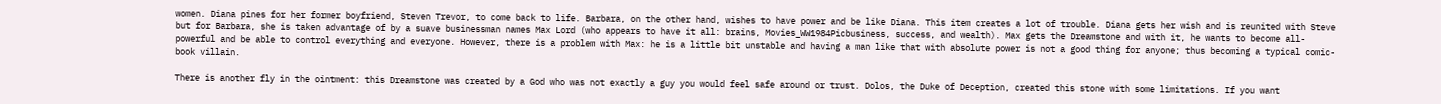women. Diana pines for her former boyfriend, Steven Trevor, to come back to life. Barbara, on the other hand, wishes to have power and be like Diana. This item creates a lot of trouble. Diana gets her wish and is reunited with Steve but for Barbara, she is taken advantage of by a suave businessman names Max Lord (who appears to have it all: brains, Movies_WW1984Picbusiness, success, and wealth). Max gets the Dreamstone and with it, he wants to become all-powerful and be able to control everything and everyone. However, there is a problem with Max: he is a little bit unstable and having a man like that with absolute power is not a good thing for anyone; thus becoming a typical comic-book villain.

There is another fly in the ointment: this Dreamstone was created by a God who was not exactly a guy you would feel safe around or trust. Dolos, the Duke of Deception, created this stone with some limitations. If you want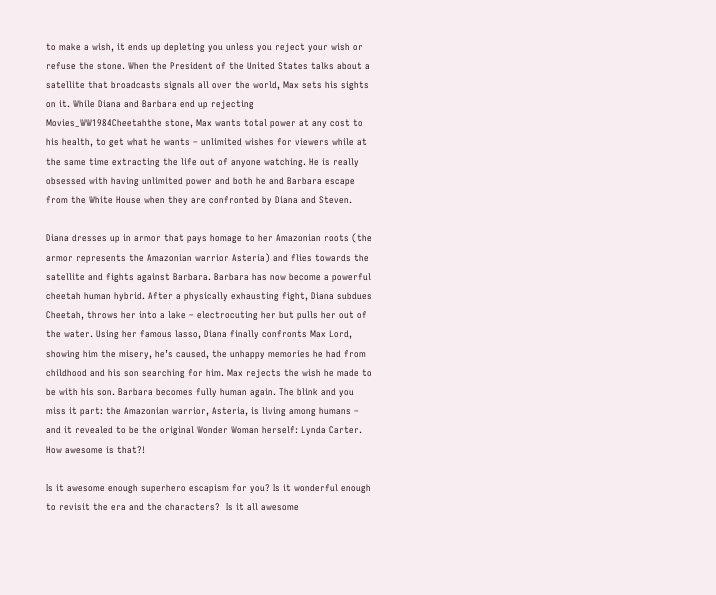to make a wish, it ends up depleting you unless you reject your wish or refuse the stone. When the President of the United States talks about a satellite that broadcasts signals all over the world, Max sets his sights on it. While Diana and Barbara end up rejecting Movies_WW1984Cheetahthe stone, Max wants total power at any cost to his health, to get what he wants – unlimited wishes for viewers while at the same time extracting the life out of anyone watching. He is really obsessed with having unlimited power and both he and Barbara escape from the White House when they are confronted by Diana and Steven.

Diana dresses up in armor that pays homage to her Amazonian roots (the armor represents the Amazonian warrior Asteria) and flies towards the satellite and fights against Barbara. Barbara has now become a powerful cheetah human hybrid. After a physically exhausting fight, Diana subdues Cheetah, throws her into a lake – electrocuting her but pulls her out of the water. Using her famous lasso, Diana finally confronts Max Lord, showing him the misery, he’s caused, the unhappy memories he had from childhood and his son searching for him. Max rejects the wish he made to be with his son. Barbara becomes fully human again. The blink and you miss it part: the Amazonian warrior, Asteria, is living among humans – and it revealed to be the original Wonder Woman herself: Lynda Carter. How awesome is that?!

Is it awesome enough superhero escapism for you? Is it wonderful enough to revisit the era and the characters?  Is it all awesome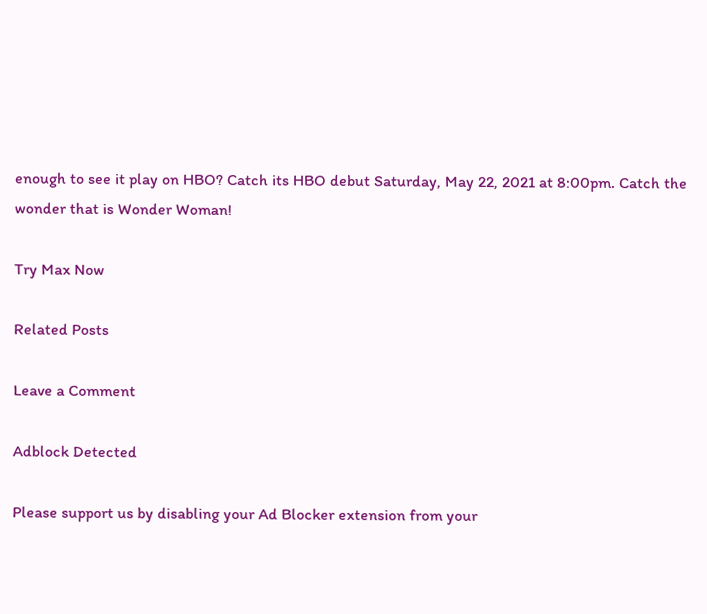enough to see it play on HBO? Catch its HBO debut Saturday, May 22, 2021 at 8:00pm. Catch the wonder that is Wonder Woman!

Try Max Now

Related Posts

Leave a Comment

Adblock Detected

Please support us by disabling your Ad Blocker extension from your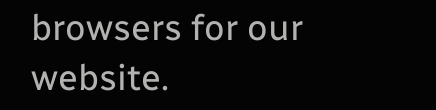browsers for our website.